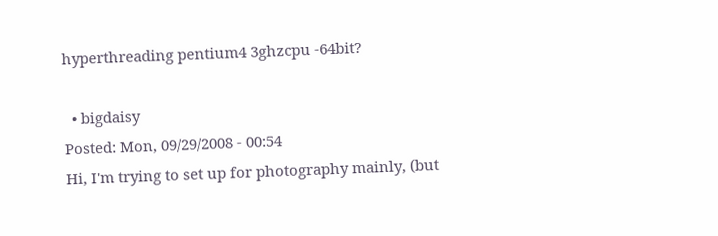hyperthreading pentium4 3ghzcpu -64bit?

  • bigdaisy
Posted: Mon, 09/29/2008 - 00:54
Hi, I'm trying to set up for photography mainly, (but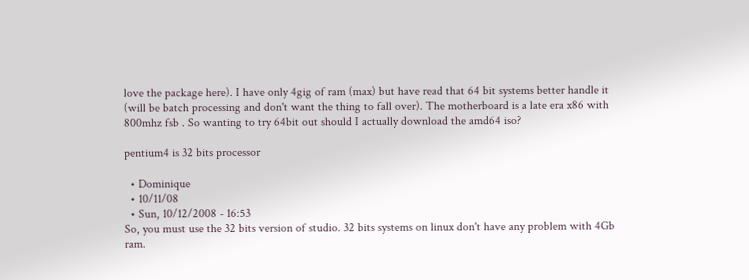love the package here). I have only 4gig of ram (max) but have read that 64 bit systems better handle it (will be batch processing and don't want the thing to fall over). The motherboard is a late era x86 with 800mhz fsb . So wanting to try 64bit out should I actually download the amd64 iso?

pentium4 is 32 bits processor

  • Dominique
  • 10/11/08
  • Sun, 10/12/2008 - 16:53
So, you must use the 32 bits version of studio. 32 bits systems on linux don't have any problem with 4Gb ram.